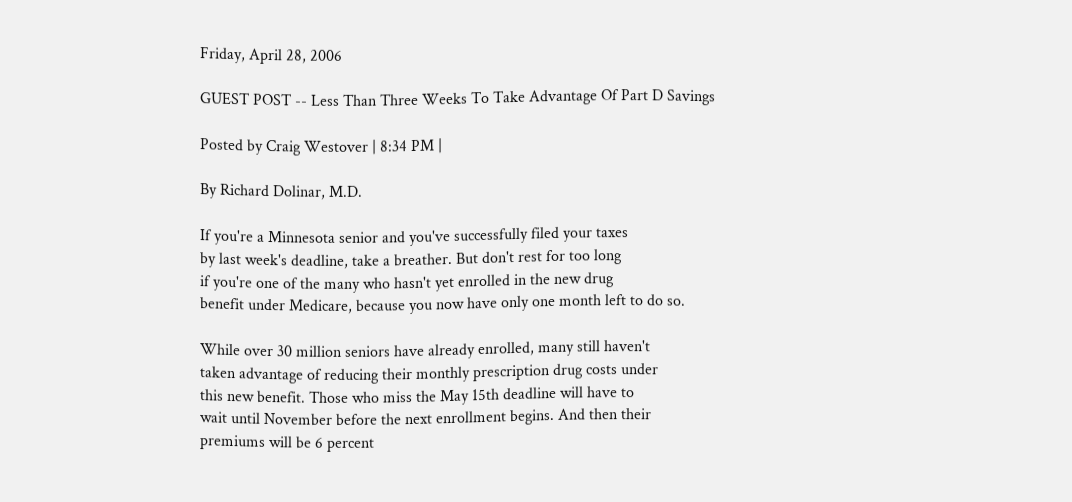Friday, April 28, 2006

GUEST POST -- Less Than Three Weeks To Take Advantage Of Part D Savings

Posted by Craig Westover | 8:34 PM |

By Richard Dolinar, M.D.

If you're a Minnesota senior and you've successfully filed your taxes
by last week's deadline, take a breather. But don't rest for too long
if you're one of the many who hasn't yet enrolled in the new drug
benefit under Medicare, because you now have only one month left to do so.

While over 30 million seniors have already enrolled, many still haven't
taken advantage of reducing their monthly prescription drug costs under
this new benefit. Those who miss the May 15th deadline will have to
wait until November before the next enrollment begins. And then their
premiums will be 6 percent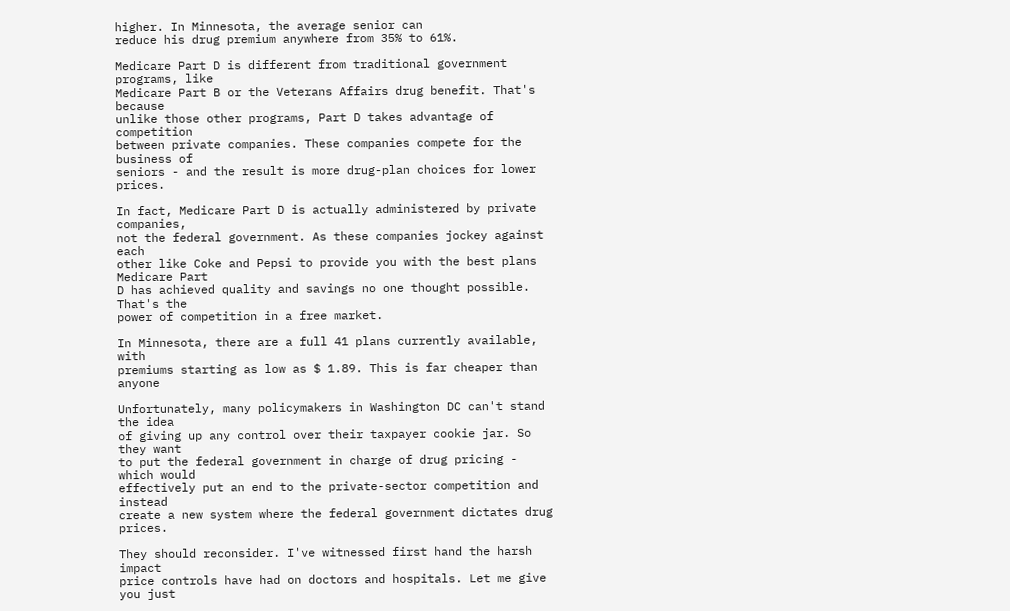higher. In Minnesota, the average senior can
reduce his drug premium anywhere from 35% to 61%.

Medicare Part D is different from traditional government programs, like
Medicare Part B or the Veterans Affairs drug benefit. That's because
unlike those other programs, Part D takes advantage of competition
between private companies. These companies compete for the business of
seniors - and the result is more drug-plan choices for lower prices.

In fact, Medicare Part D is actually administered by private companies,
not the federal government. As these companies jockey against each
other like Coke and Pepsi to provide you with the best plans Medicare Part
D has achieved quality and savings no one thought possible. That's the
power of competition in a free market.

In Minnesota, there are a full 41 plans currently available, with
premiums starting as low as $ 1.89. This is far cheaper than anyone

Unfortunately, many policymakers in Washington DC can't stand the idea
of giving up any control over their taxpayer cookie jar. So they want
to put the federal government in charge of drug pricing - which would
effectively put an end to the private-sector competition and instead
create a new system where the federal government dictates drug prices.

They should reconsider. I've witnessed first hand the harsh impact
price controls have had on doctors and hospitals. Let me give you just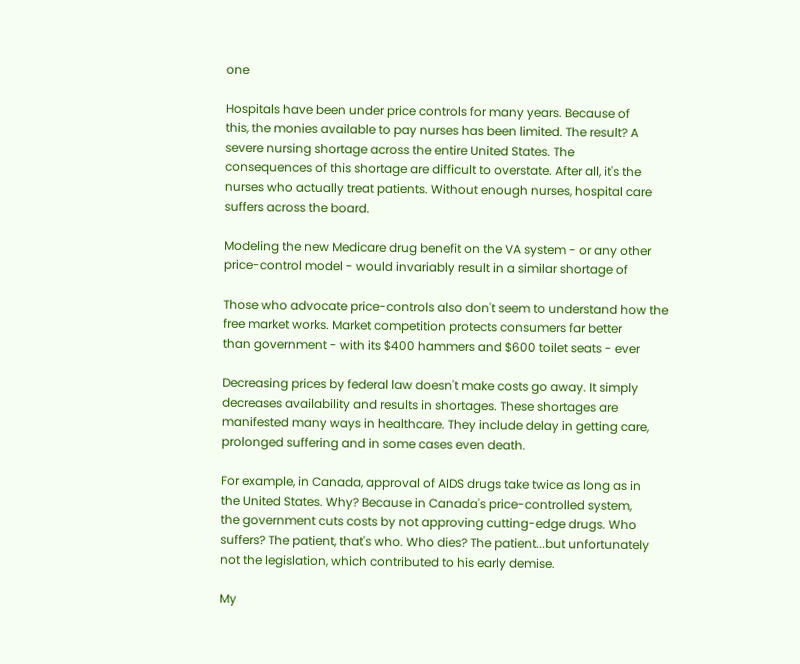one

Hospitals have been under price controls for many years. Because of
this, the monies available to pay nurses has been limited. The result? A
severe nursing shortage across the entire United States. The
consequences of this shortage are difficult to overstate. After all, it's the
nurses who actually treat patients. Without enough nurses, hospital care
suffers across the board.

Modeling the new Medicare drug benefit on the VA system - or any other
price-control model - would invariably result in a similar shortage of

Those who advocate price-controls also don't seem to understand how the
free market works. Market competition protects consumers far better
than government - with its $400 hammers and $600 toilet seats - ever

Decreasing prices by federal law doesn't make costs go away. It simply
decreases availability and results in shortages. These shortages are
manifested many ways in healthcare. They include delay in getting care,
prolonged suffering and in some cases even death.

For example, in Canada, approval of AIDS drugs take twice as long as in
the United States. Why? Because in Canada's price-controlled system,
the government cuts costs by not approving cutting-edge drugs. Who
suffers? The patient, that's who. Who dies? The patient...but unfortunately
not the legislation, which contributed to his early demise.

My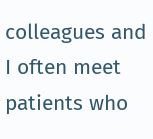colleagues and I often meet patients who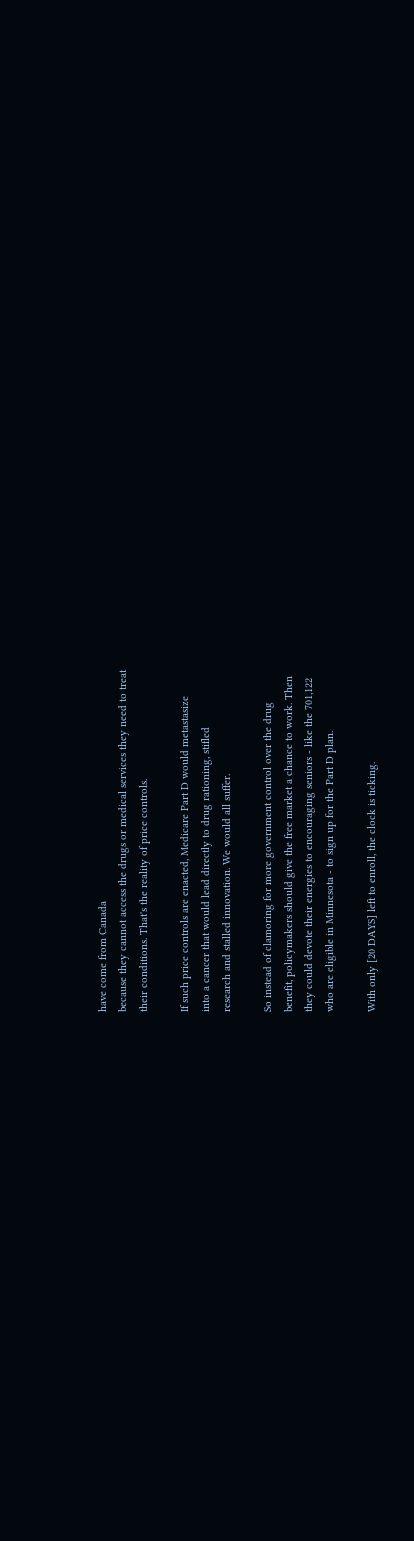have come from Canada
because they cannot access the drugs or medical services they need to treat
their conditions. That's the reality of price controls.

If such price controls are enacted, Medicare Part D would metastasize
into a cancer that would lead directly to drug rationing, stifled
research and stalled innovation. We would all suffer.

So instead of clamoring for more government control over the drug
benefit, policymakers should give the free market a chance to work. Then
they could devote their energies to encouraging seniors - like the 701,122
who are eligible in Minnesota - to sign up for the Part D plan.

With only [20 DAYS] left to enroll, the clock is ticking.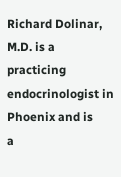Richard Dolinar, M.D. is a practicing endocrinologist in Phoenix and is
a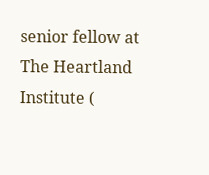senior fellow at The Heartland Institute (